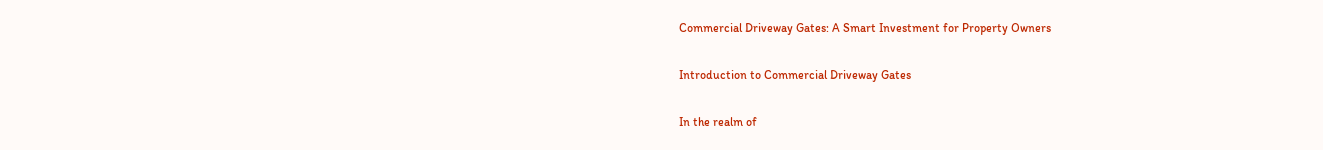Commercial Driveway Gates: A Smart Investment for Property Owners

Introduction to Commercial Driveway Gates

In the realm of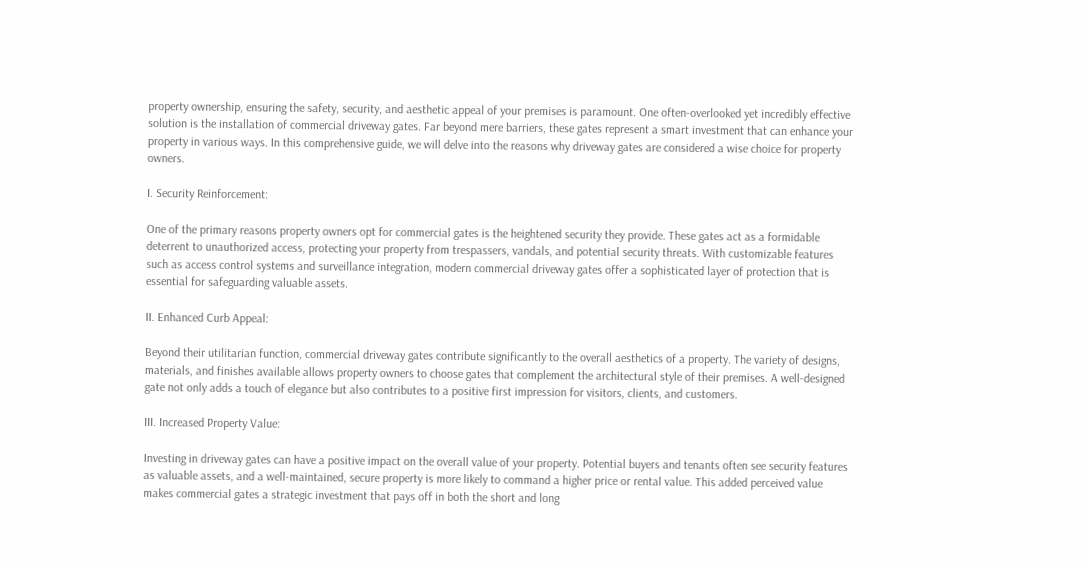property ownership, ensuring the safety, security, and aesthetic appeal of your premises is paramount. One often-overlooked yet incredibly effective solution is the installation of commercial driveway gates. Far beyond mere barriers, these gates represent a smart investment that can enhance your property in various ways. In this comprehensive guide, we will delve into the reasons why driveway gates are considered a wise choice for property owners.

I. Security Reinforcement:

One of the primary reasons property owners opt for commercial gates is the heightened security they provide. These gates act as a formidable deterrent to unauthorized access, protecting your property from trespassers, vandals, and potential security threats. With customizable features such as access control systems and surveillance integration, modern commercial driveway gates offer a sophisticated layer of protection that is essential for safeguarding valuable assets.

II. Enhanced Curb Appeal:

Beyond their utilitarian function, commercial driveway gates contribute significantly to the overall aesthetics of a property. The variety of designs, materials, and finishes available allows property owners to choose gates that complement the architectural style of their premises. A well-designed gate not only adds a touch of elegance but also contributes to a positive first impression for visitors, clients, and customers.

III. Increased Property Value:

Investing in driveway gates can have a positive impact on the overall value of your property. Potential buyers and tenants often see security features as valuable assets, and a well-maintained, secure property is more likely to command a higher price or rental value. This added perceived value makes commercial gates a strategic investment that pays off in both the short and long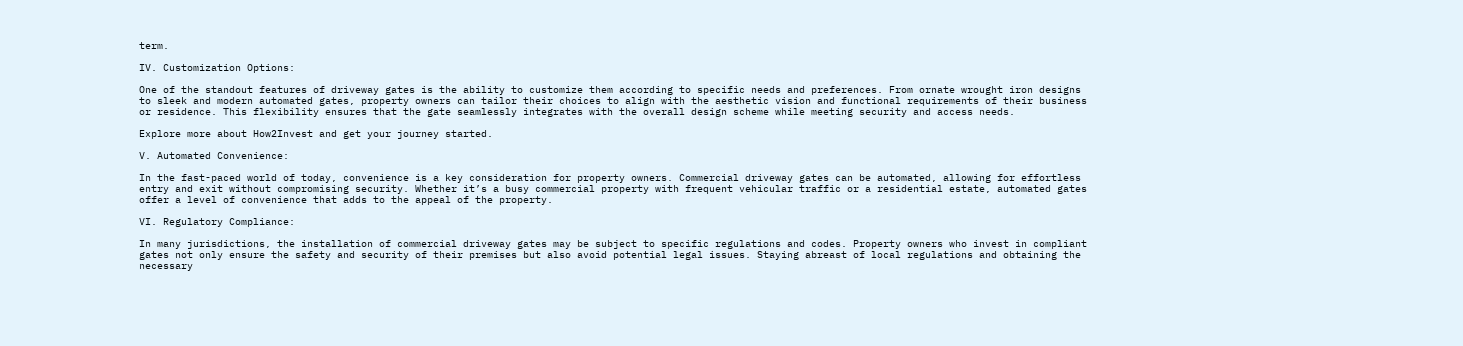term.

IV. Customization Options:

One of the standout features of driveway gates is the ability to customize them according to specific needs and preferences. From ornate wrought iron designs to sleek and modern automated gates, property owners can tailor their choices to align with the aesthetic vision and functional requirements of their business or residence. This flexibility ensures that the gate seamlessly integrates with the overall design scheme while meeting security and access needs.

Explore more about How2Invest and get your journey started.

V. Automated Convenience:

In the fast-paced world of today, convenience is a key consideration for property owners. Commercial driveway gates can be automated, allowing for effortless entry and exit without compromising security. Whether it’s a busy commercial property with frequent vehicular traffic or a residential estate, automated gates offer a level of convenience that adds to the appeal of the property.

VI. Regulatory Compliance:

In many jurisdictions, the installation of commercial driveway gates may be subject to specific regulations and codes. Property owners who invest in compliant gates not only ensure the safety and security of their premises but also avoid potential legal issues. Staying abreast of local regulations and obtaining the necessary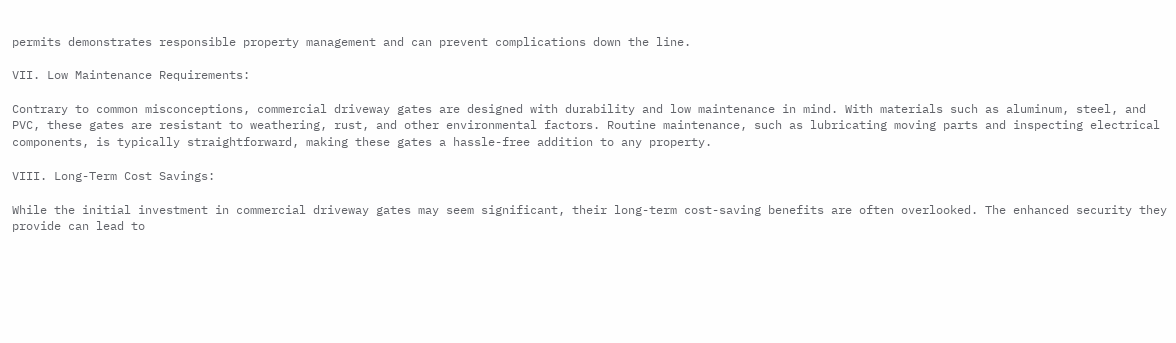permits demonstrates responsible property management and can prevent complications down the line.

VII. Low Maintenance Requirements:

Contrary to common misconceptions, commercial driveway gates are designed with durability and low maintenance in mind. With materials such as aluminum, steel, and PVC, these gates are resistant to weathering, rust, and other environmental factors. Routine maintenance, such as lubricating moving parts and inspecting electrical components, is typically straightforward, making these gates a hassle-free addition to any property.

VIII. Long-Term Cost Savings:

While the initial investment in commercial driveway gates may seem significant, their long-term cost-saving benefits are often overlooked. The enhanced security they provide can lead to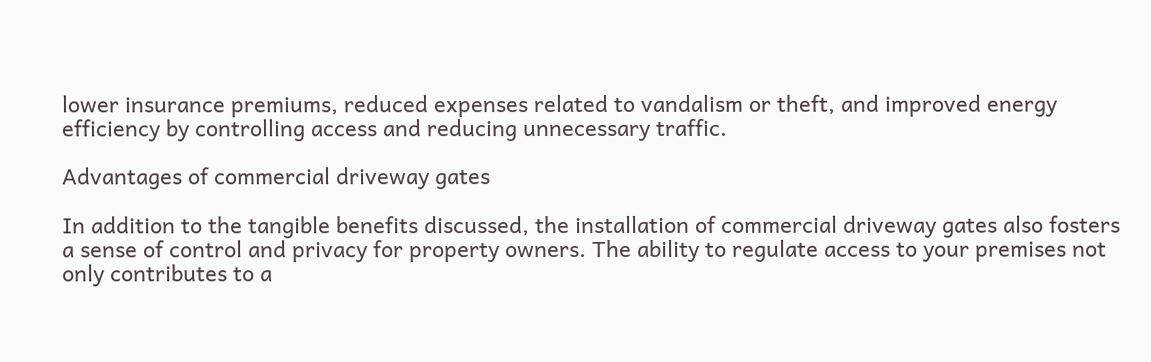lower insurance premiums, reduced expenses related to vandalism or theft, and improved energy efficiency by controlling access and reducing unnecessary traffic.

Advantages of commercial driveway gates

In addition to the tangible benefits discussed, the installation of commercial driveway gates also fosters a sense of control and privacy for property owners. The ability to regulate access to your premises not only contributes to a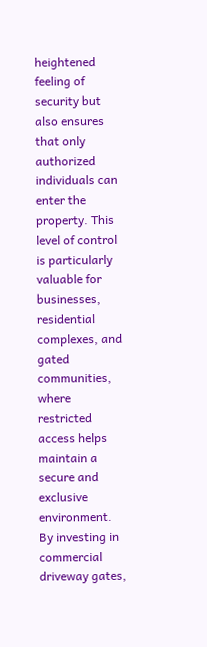heightened feeling of security but also ensures that only authorized individuals can enter the property. This level of control is particularly valuable for businesses, residential complexes, and gated communities, where restricted access helps maintain a secure and exclusive environment. By investing in commercial driveway gates,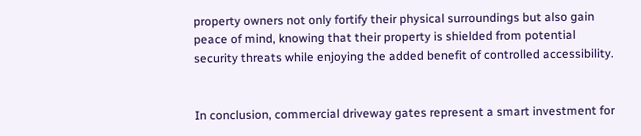property owners not only fortify their physical surroundings but also gain peace of mind, knowing that their property is shielded from potential security threats while enjoying the added benefit of controlled accessibility.


In conclusion, commercial driveway gates represent a smart investment for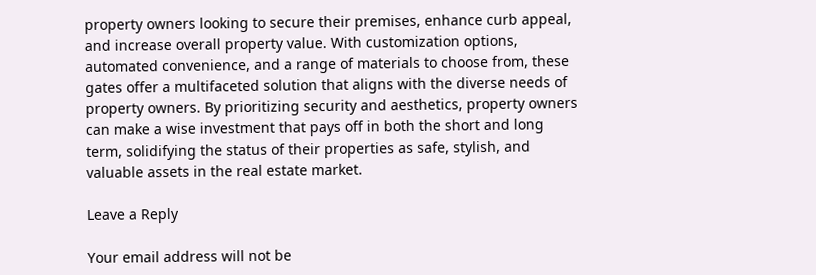property owners looking to secure their premises, enhance curb appeal, and increase overall property value. With customization options, automated convenience, and a range of materials to choose from, these gates offer a multifaceted solution that aligns with the diverse needs of property owners. By prioritizing security and aesthetics, property owners can make a wise investment that pays off in both the short and long term, solidifying the status of their properties as safe, stylish, and valuable assets in the real estate market.

Leave a Reply

Your email address will not be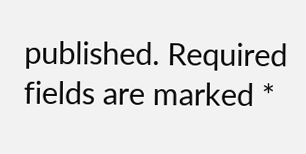published. Required fields are marked *